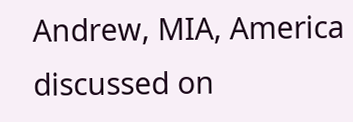Andrew, MIA, America discussed on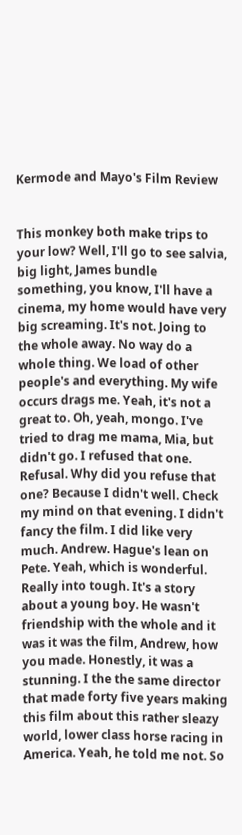Kermode and Mayo's Film Review


This monkey both make trips to your low? Well, I'll go to see salvia, big light, James bundle something, you know, I'll have a cinema, my home would have very big screaming. It's not. Joing to the whole away. No way do a whole thing. We load of other people's and everything. My wife occurs drags me. Yeah, it's not a great to. Oh, yeah, mongo. I've tried to drag me mama, Mia, but didn't go. I refused that one. Refusal. Why did you refuse that one? Because I didn't well. Check my mind on that evening. I didn't fancy the film. I did like very much. Andrew. Hague's lean on Pete. Yeah, which is wonderful. Really into tough. It's a story about a young boy. He wasn't friendship with the whole and it was it was the film, Andrew, how you made. Honestly, it was a stunning. I the the same director that made forty five years making this film about this rather sleazy world, lower class horse racing in America. Yeah, he told me not. So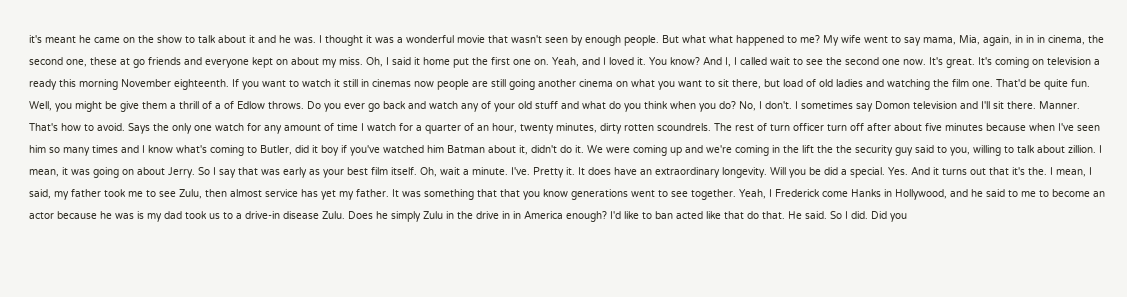it's meant he came on the show to talk about it and he was. I thought it was a wonderful movie that wasn't seen by enough people. But what what happened to me? My wife went to say mama, Mia, again, in in in cinema, the second one, these at go friends and everyone kept on about my miss. Oh, I said it home put the first one on. Yeah, and I loved it. You know? And I, I called wait to see the second one now. It's great. It's coming on television a ready this morning November eighteenth. If you want to watch it still in cinemas now people are still going another cinema on what you want to sit there, but load of old ladies and watching the film one. That'd be quite fun. Well, you might be give them a thrill of a of Edlow throws. Do you ever go back and watch any of your old stuff and what do you think when you do? No, I don't. I sometimes say Domon television and I'll sit there. Manner. That's how to avoid. Says the only one watch for any amount of time I watch for a quarter of an hour, twenty minutes, dirty rotten scoundrels. The rest of turn officer turn off after about five minutes because when I've seen him so many times and I know what's coming to Butler, did it boy if you've watched him Batman about it, didn't do it. We were coming up and we're coming in the lift the the security guy said to you, willing to talk about zillion. I mean, it was going on about Jerry. So I say that was early as your best film itself. Oh, wait a minute. I've. Pretty it. It does have an extraordinary longevity. Will you be did a special. Yes. And it turns out that it's the. I mean, I said, my father took me to see Zulu, then almost service has yet my father. It was something that that you know generations went to see together. Yeah, I Frederick come Hanks in Hollywood, and he said to me to become an actor because he was is my dad took us to a drive-in disease Zulu. Does he simply Zulu in the drive in in America enough? I'd like to ban acted like that do that. He said. So I did. Did you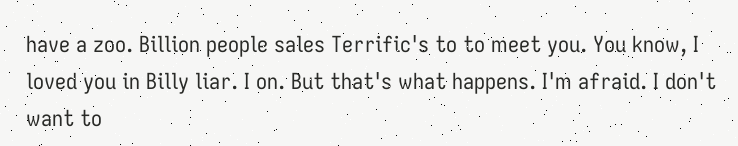have a zoo. Billion people sales Terrific's to to meet you. You know, I loved you in Billy liar. I on. But that's what happens. I'm afraid. I don't want to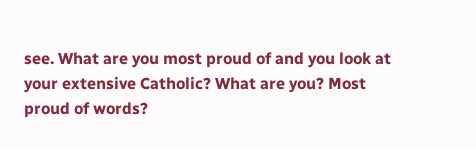see. What are you most proud of and you look at your extensive Catholic? What are you? Most proud of words?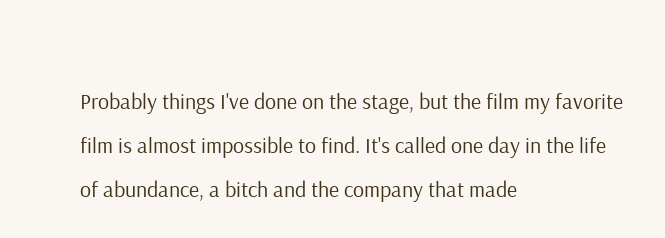Probably things I've done on the stage, but the film my favorite film is almost impossible to find. It's called one day in the life of abundance, a bitch and the company that made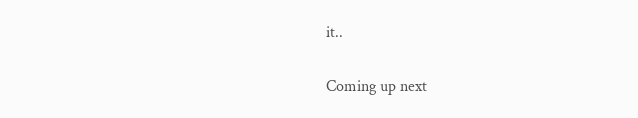it..

Coming up next